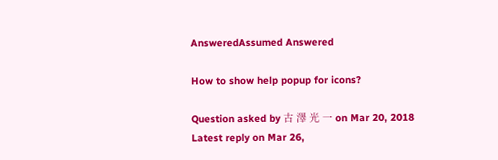AnsweredAssumed Answered

How to show help popup for icons?

Question asked by 古 澤 光 一 on Mar 20, 2018
Latest reply on Mar 26,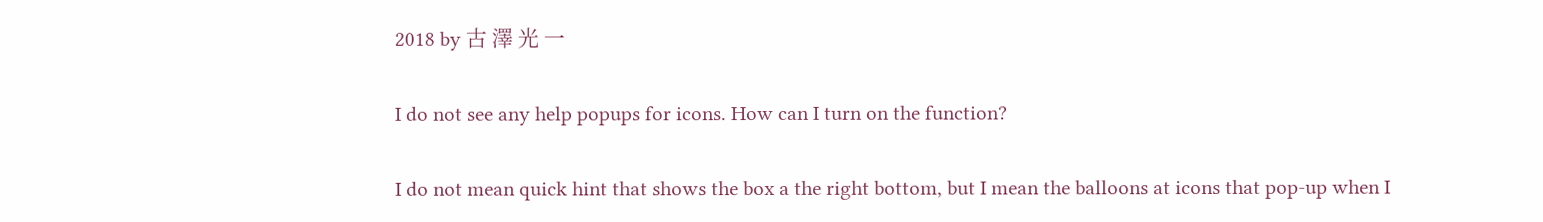2018 by 古 澤 光 一

I do not see any help popups for icons. How can I turn on the function?

I do not mean quick hint that shows the box a the right bottom, but I mean the balloons at icons that pop-up when I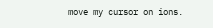move my cursor on ions.